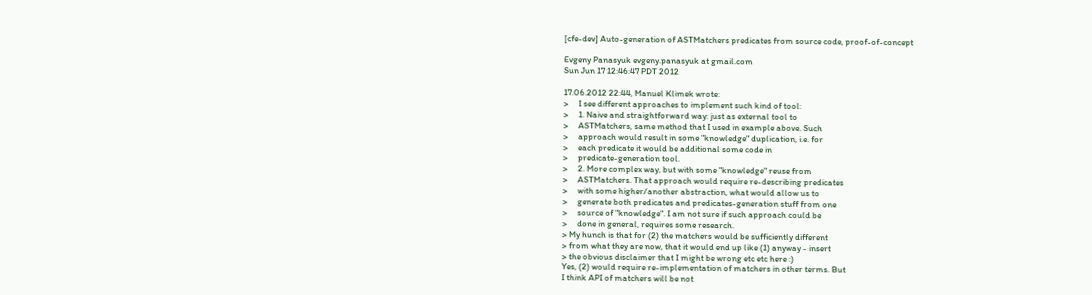[cfe-dev] Auto-generation of ASTMatchers predicates from source code, proof-of-concept

Evgeny Panasyuk evgeny.panasyuk at gmail.com
Sun Jun 17 12:46:47 PDT 2012

17.06.2012 22:44, Manuel Klimek wrote:
>     I see different approaches to implement such kind of tool:
>     1. Naive and straightforward way: just as external tool to
>     ASTMatchers, same method that I used in example above. Such
>     approach would result in some "knowledge" duplication, i.e. for
>     each predicate it would be additional some code in
>     predicate-generation tool.
>     2. More complex way, but with some "knowledge" reuse from
>     ASTMatchers. That approach would require re-describing predicates
>     with some higher/another abstraction, what would allow us to
>     generate both predicates and predicates-generation stuff from one
>     source of "knowledge". I am not sure if such approach could be
>     done in general, requires some research.
> My hunch is that for (2) the matchers would be sufficiently different
> from what they are now, that it would end up like (1) anyway - insert
> the obvious disclaimer that I might be wrong etc etc here :)
Yes, (2) would require re-implementation of matchers in other terms. But
I think API of matchers will be not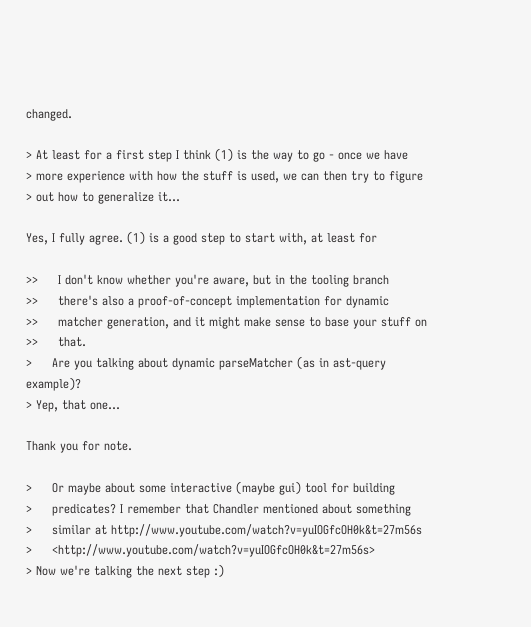changed.

> At least for a first step I think (1) is the way to go - once we have
> more experience with how the stuff is used, we can then try to figure
> out how to generalize it...

Yes, I fully agree. (1) is a good step to start with, at least for

>>     I don't know whether you're aware, but in the tooling branch
>>     there's also a proof-of-concept implementation for dynamic
>>     matcher generation, and it might make sense to base your stuff on
>>     that.
>     Are you talking about dynamic parseMatcher (as in ast-query example)?
> Yep, that one...

Thank you for note.

>     Or maybe about some interactive (maybe gui) tool for building
>     predicates? I remember that Chandler mentioned about something
>     similar at http://www.youtube.com/watch?v=yuIOGfcOH0k&t=27m56s
>     <http://www.youtube.com/watch?v=yuIOGfcOH0k&t=27m56s>
> Now we're talking the next step :)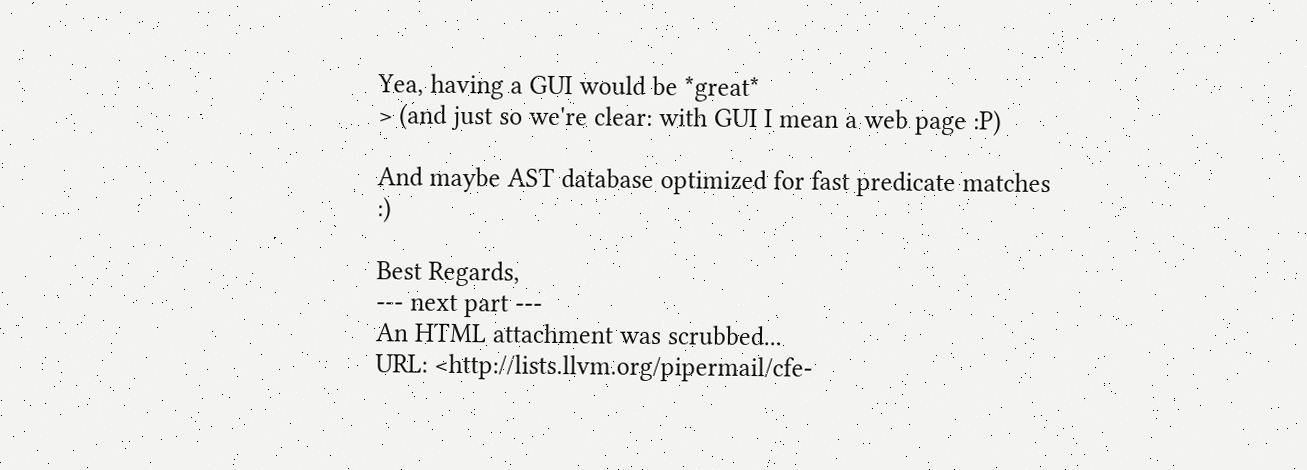Yea, having a GUI would be *great*
> (and just so we're clear: with GUI I mean a web page :P)

And maybe AST database optimized for fast predicate matches :)

Best Regards,
--- next part ---
An HTML attachment was scrubbed...
URL: <http://lists.llvm.org/pipermail/cfe-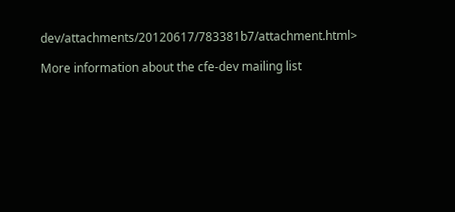dev/attachments/20120617/783381b7/attachment.html>

More information about the cfe-dev mailing list